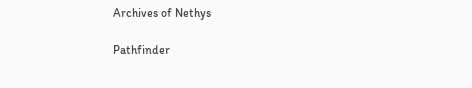Archives of Nethys

Pathfinder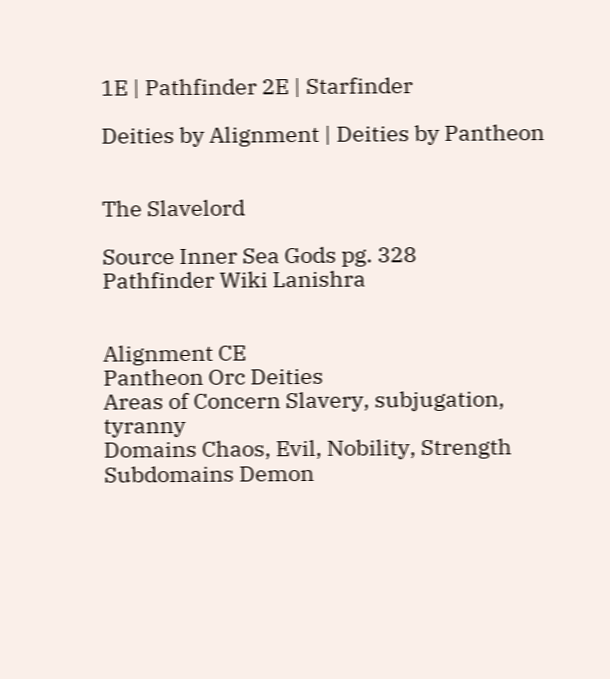1E | Pathfinder 2E | Starfinder

Deities by Alignment | Deities by Pantheon


The Slavelord

Source Inner Sea Gods pg. 328
Pathfinder Wiki Lanishra


Alignment CE
Pantheon Orc Deities
Areas of Concern Slavery, subjugation, tyranny
Domains Chaos, Evil, Nobility, Strength
Subdomains Demon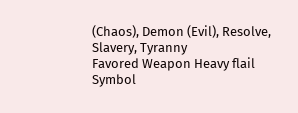(Chaos), Demon (Evil), Resolve, Slavery, Tyranny
Favored Weapon Heavy flail
Symbol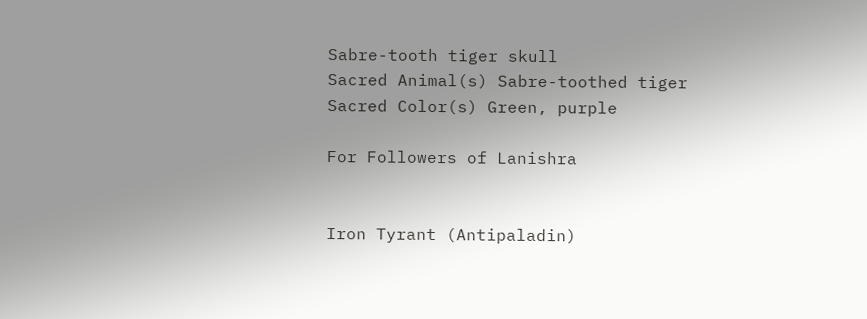Sabre-tooth tiger skull
Sacred Animal(s) Sabre-toothed tiger
Sacred Color(s) Green, purple

For Followers of Lanishra


Iron Tyrant (Antipaladin)